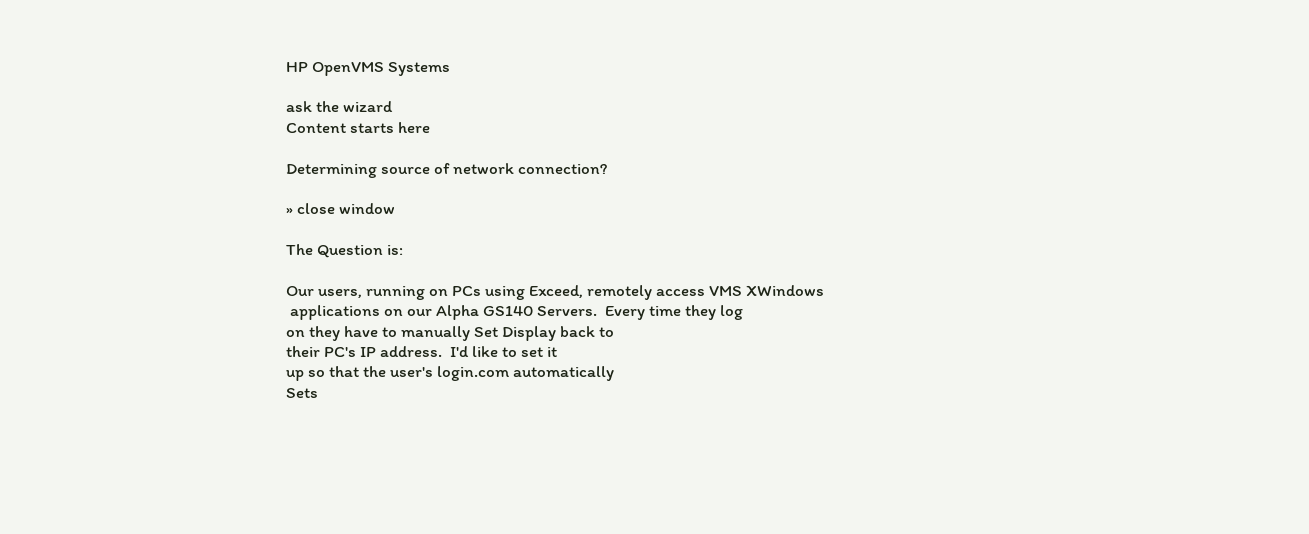HP OpenVMS Systems

ask the wizard
Content starts here

Determining source of network connection?

» close window

The Question is:

Our users, running on PCs using Exceed, remotely access VMS XWindows
 applications on our Alpha GS140 Servers.  Every time they log
on they have to manually Set Display back to
their PC's IP address.  I'd like to set it
up so that the user's login.com automatically
Sets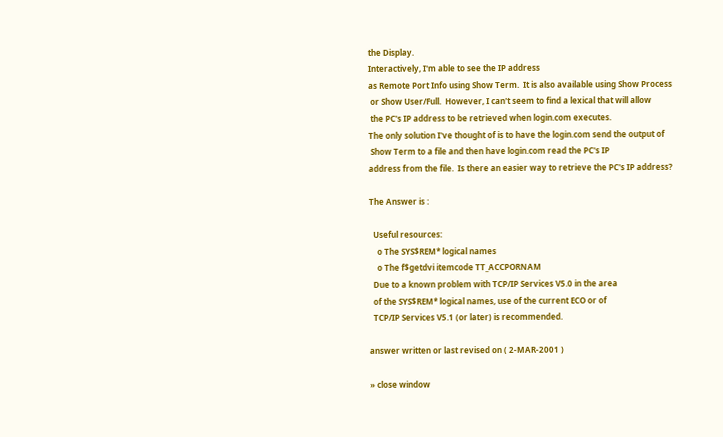the Display.
Interactively, I'm able to see the IP address
as Remote Port Info using Show Term.  It is also available using Show Process
 or Show User/Full.  However, I can't seem to find a lexical that will allow
 the PC's IP address to be retrieved when login.com executes.
The only solution I've thought of is to have the login.com send the output of
 Show Term to a file and then have login.com read the PC's IP
address from the file.  Is there an easier way to retrieve the PC's IP address?

The Answer is :

  Useful resources:
    o The SYS$REM* logical names
    o The f$getdvi itemcode TT_ACCPORNAM
  Due to a known problem with TCP/IP Services V5.0 in the area
  of the SYS$REM* logical names, use of the current ECO or of
  TCP/IP Services V5.1 (or later) is recommended.

answer written or last revised on ( 2-MAR-2001 )

» close window